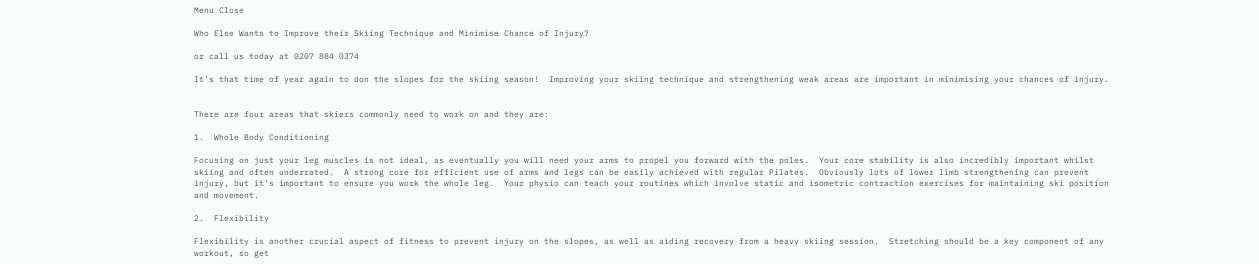Menu Close

Who Else Wants to Improve their Skiing Technique and Minimise Chance of Injury?

or call us today at 0207 884 0374

It’s that time of year again to don the slopes for the skiing season!  Improving your skiing technique and strengthening weak areas are important in minimising your chances of injury.


There are four areas that skiers commonly need to work on and they are:

1.  Whole Body Conditioning

Focusing on just your leg muscles is not ideal, as eventually you will need your arms to propel you forward with the poles.  Your core stability is also incredibly important whilst skiing and often underrated.  A strong core for efficient use of arms and legs can be easily achieved with regular Pilates.  Obviously lots of lower limb strengthening can prevent injury, but it’s important to ensure you work the whole leg.  Your physio can teach your routines which involve static and isometric contraction exercises for maintaining ski position and movement.

2.  Flexibility

Flexibility is another crucial aspect of fitness to prevent injury on the slopes, as well as aiding recovery from a heavy skiing session.  Stretching should be a key component of any workout, so get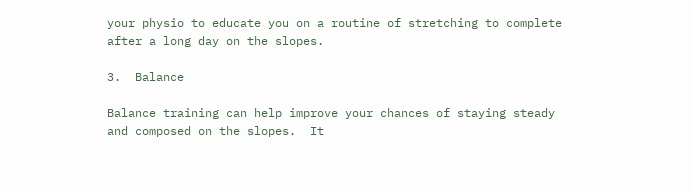your physio to educate you on a routine of stretching to complete after a long day on the slopes.

3.  Balance

Balance training can help improve your chances of staying steady and composed on the slopes.  It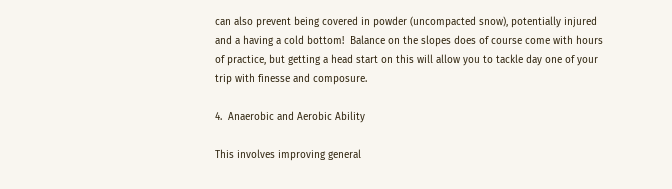can also prevent being covered in powder (uncompacted snow), potentially injured and a having a cold bottom!  Balance on the slopes does of course come with hours of practice, but getting a head start on this will allow you to tackle day one of your trip with finesse and composure.

4.  Anaerobic and Aerobic Ability

This involves improving general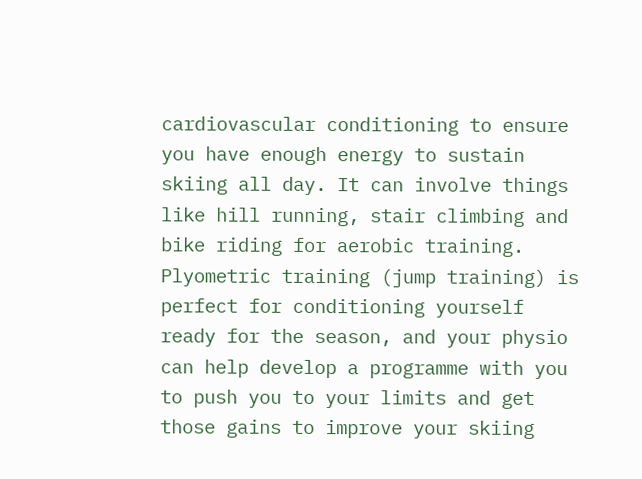cardiovascular conditioning to ensure you have enough energy to sustain skiing all day. It can involve things like hill running, stair climbing and bike riding for aerobic training. Plyometric training (jump training) is perfect for conditioning yourself ready for the season, and your physio can help develop a programme with you to push you to your limits and get those gains to improve your skiing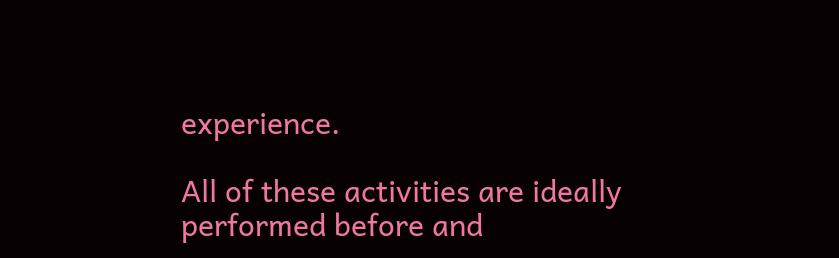experience.

All of these activities are ideally performed before and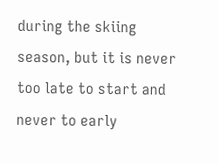during the skiing season, but it is never too late to start and never to early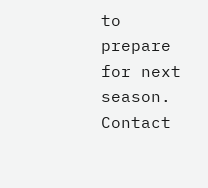to prepare for next season.  Contact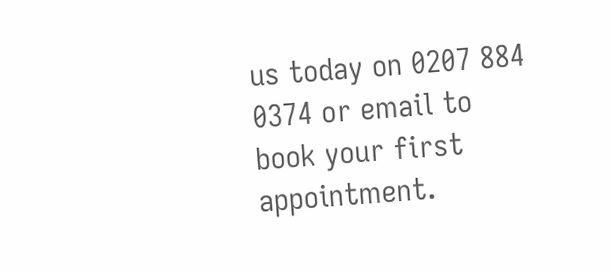us today on 0207 884 0374 or email to book your first appointment.